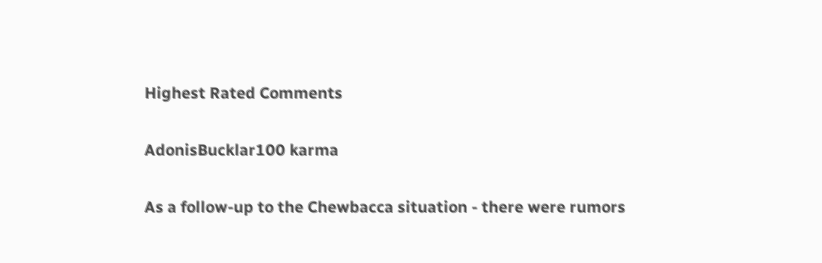Highest Rated Comments

AdonisBucklar100 karma

As a follow-up to the Chewbacca situation - there were rumors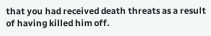that you had received death threats as a result of having killed him off.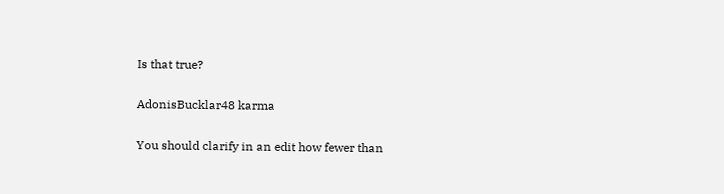Is that true?

AdonisBucklar48 karma

You should clarify in an edit how fewer than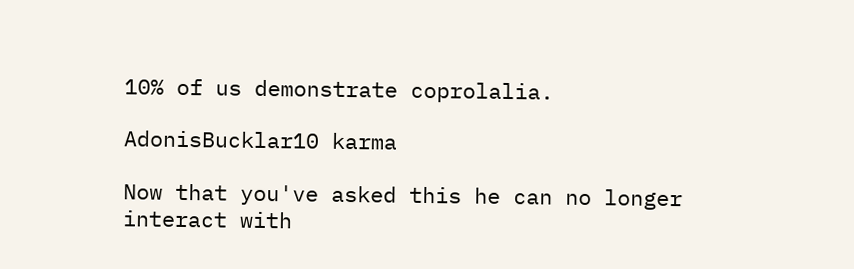10% of us demonstrate coprolalia.

AdonisBucklar10 karma

Now that you've asked this he can no longer interact with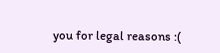you for legal reasons :(